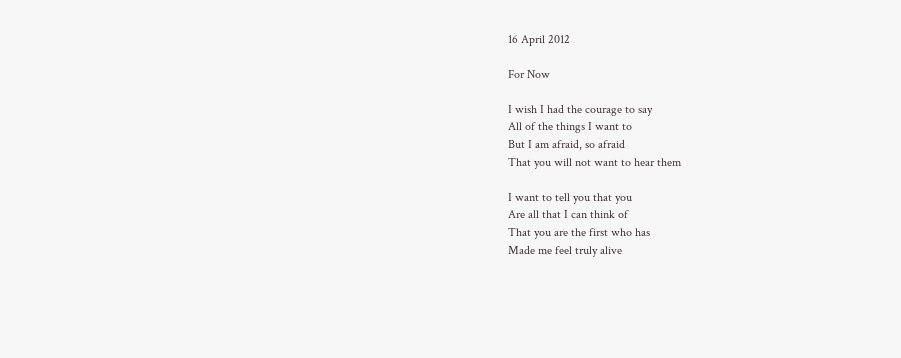16 April 2012

For Now

I wish I had the courage to say
All of the things I want to
But I am afraid, so afraid
That you will not want to hear them

I want to tell you that you
Are all that I can think of
That you are the first who has
Made me feel truly alive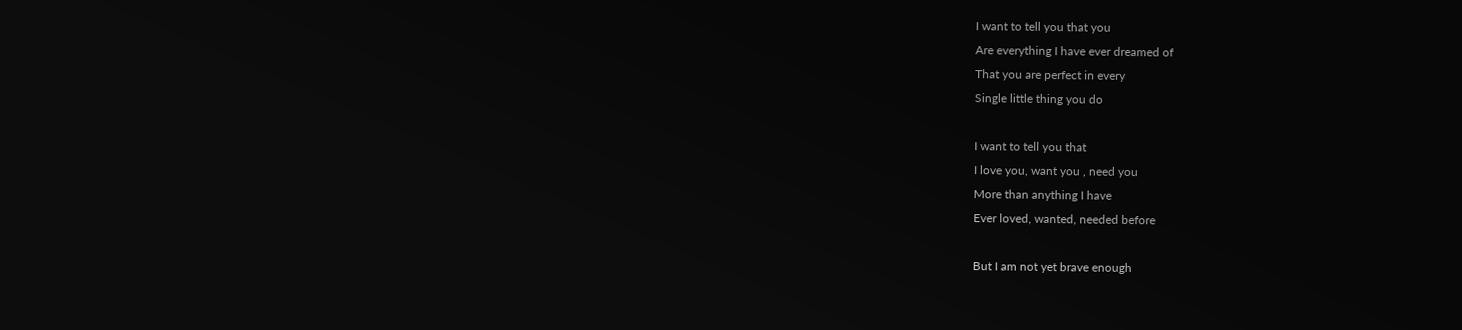I want to tell you that you
Are everything I have ever dreamed of
That you are perfect in every
Single little thing you do

I want to tell you that
I love you, want you , need you
More than anything I have
Ever loved, wanted, needed before

But I am not yet brave enough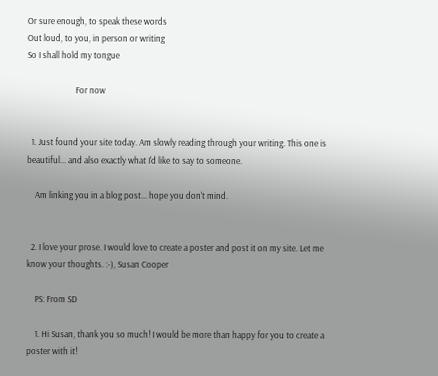Or sure enough, to speak these words
Out loud, to you, in person or writing
So I shall hold my tongue

                        For now


  1. Just found your site today. Am slowly reading through your writing. This one is beautiful... and also exactly what I'd like to say to someone.

    Am linking you in a blog post... hope you don't mind.


  2. I love your prose. I would love to create a poster and post it on my site. Let me know your thoughts. :-), Susan Cooper

    PS: From SD

    1. Hi Susan, thank you so much! I would be more than happy for you to create a poster with it!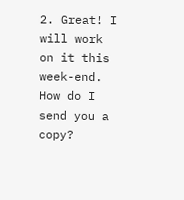2. Great! I will work on it this week-end. How do I send you a copy?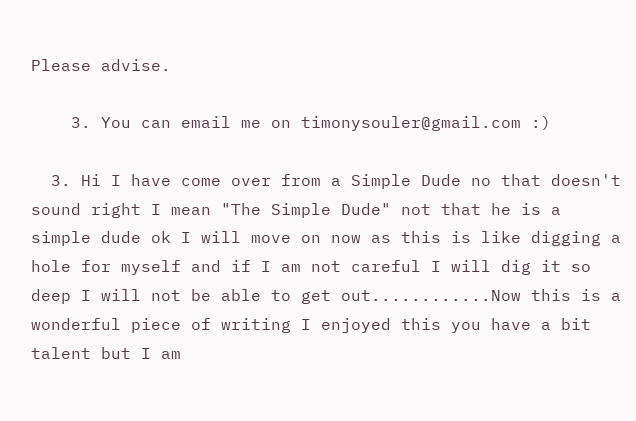Please advise.

    3. You can email me on timonysouler@gmail.com :)

  3. Hi I have come over from a Simple Dude no that doesn't sound right I mean "The Simple Dude" not that he is a simple dude ok I will move on now as this is like digging a hole for myself and if I am not careful I will dig it so deep I will not be able to get out............Now this is a wonderful piece of writing I enjoyed this you have a bit talent but I am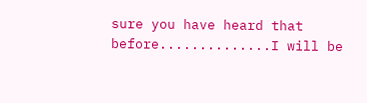sure you have heard that before..............I will be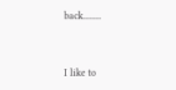back.........


I like to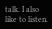talk. I also like to listen.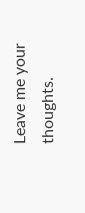Leave me your thoughts.